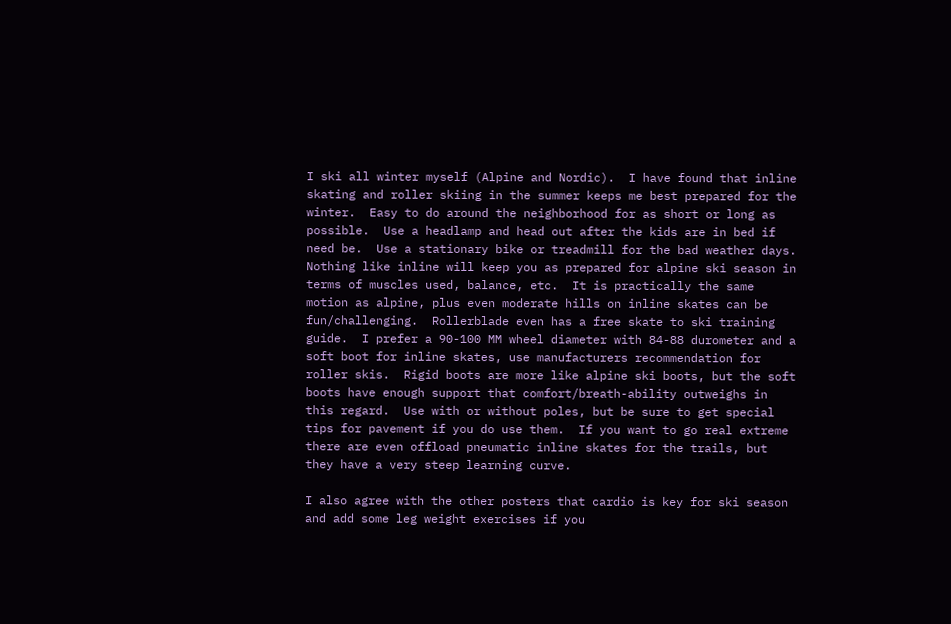I ski all winter myself (Alpine and Nordic).  I have found that inline skating and roller skiing in the summer keeps me best prepared for the winter.  Easy to do around the neighborhood for as short or long as possible.  Use a headlamp and head out after the kids are in bed if need be.  Use a stationary bike or treadmill for the bad weather days.  Nothing like inline will keep you as prepared for alpine ski season in terms of muscles used, balance, etc.  It is practically the same motion as alpine, plus even moderate hills on inline skates can be fun/challenging.  Rollerblade even has a free skate to ski training guide.  I prefer a 90-100 MM wheel diameter with 84-88 durometer and a soft boot for inline skates, use manufacturers recommendation for roller skis.  Rigid boots are more like alpine ski boots, but the soft boots have enough support that comfort/breath-ability outweighs in this regard.  Use with or without poles, but be sure to get special tips for pavement if you do use them.  If you want to go real extreme there are even offload pneumatic inline skates for the trails, but they have a very steep learning curve.

I also agree with the other posters that cardio is key for ski season and add some leg weight exercises if you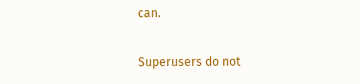can.

Superusers do not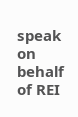speak on behalf of REI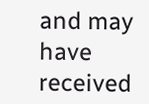and may have received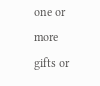one or more gifts or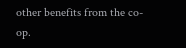other benefits from the co-op.